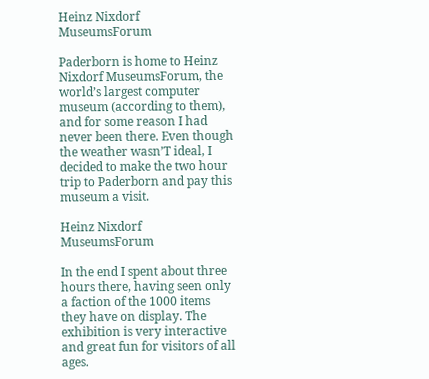Heinz Nixdorf MuseumsForum

Paderborn is home to Heinz Nixdorf MuseumsForum, the world’s largest computer museum (according to them), and for some reason I had never been there. Even though the weather wasn’T ideal, I decided to make the two hour trip to Paderborn and pay this museum a visit.

Heinz Nixdorf MuseumsForum

In the end I spent about three hours there, having seen only a faction of the 1000 items they have on display. The exhibition is very interactive and great fun for visitors of all ages.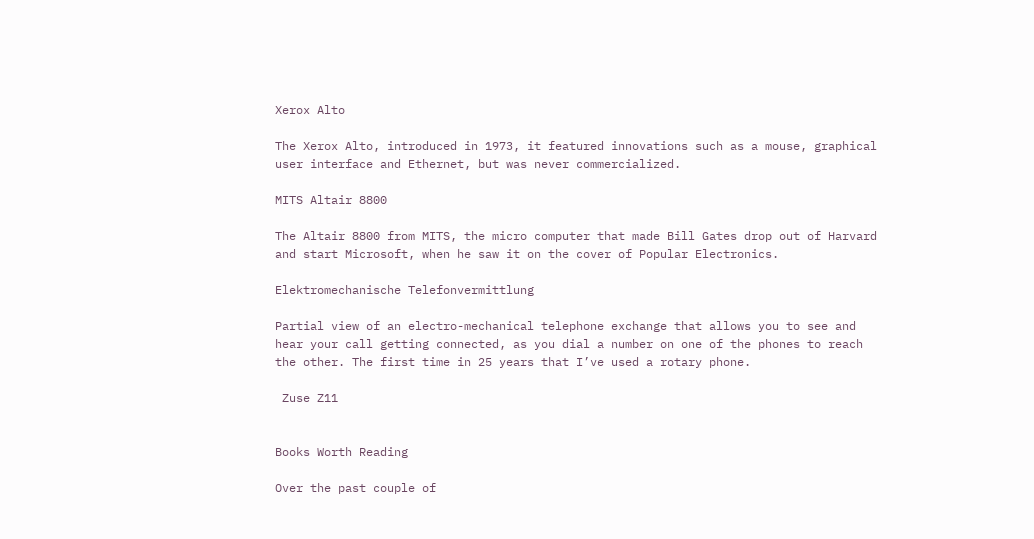Xerox Alto

The Xerox Alto, introduced in 1973, it featured innovations such as a mouse, graphical user interface and Ethernet, but was never commercialized.

MITS Altair 8800

The Altair 8800 from MITS, the micro computer that made Bill Gates drop out of Harvard and start Microsoft, when he saw it on the cover of Popular Electronics.

Elektromechanische Telefonvermittlung

Partial view of an electro-mechanical telephone exchange that allows you to see and hear your call getting connected, as you dial a number on one of the phones to reach the other. The first time in 25 years that I’ve used a rotary phone.

 Zuse Z11


Books Worth Reading

Over the past couple of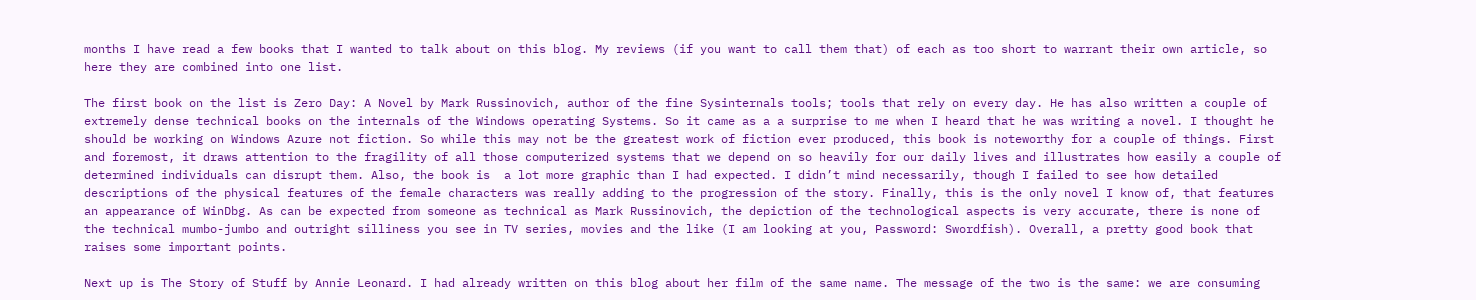months I have read a few books that I wanted to talk about on this blog. My reviews (if you want to call them that) of each as too short to warrant their own article, so here they are combined into one list.

The first book on the list is Zero Day: A Novel by Mark Russinovich, author of the fine Sysinternals tools; tools that rely on every day. He has also written a couple of extremely dense technical books on the internals of the Windows operating Systems. So it came as a a surprise to me when I heard that he was writing a novel. I thought he should be working on Windows Azure not fiction. So while this may not be the greatest work of fiction ever produced, this book is noteworthy for a couple of things. First and foremost, it draws attention to the fragility of all those computerized systems that we depend on so heavily for our daily lives and illustrates how easily a couple of determined individuals can disrupt them. Also, the book is  a lot more graphic than I had expected. I didn’t mind necessarily, though I failed to see how detailed descriptions of the physical features of the female characters was really adding to the progression of the story. Finally, this is the only novel I know of, that features an appearance of WinDbg. As can be expected from someone as technical as Mark Russinovich, the depiction of the technological aspects is very accurate, there is none of the technical mumbo-jumbo and outright silliness you see in TV series, movies and the like (I am looking at you, Password: Swordfish). Overall, a pretty good book that raises some important points.

Next up is The Story of Stuff by Annie Leonard. I had already written on this blog about her film of the same name. The message of the two is the same: we are consuming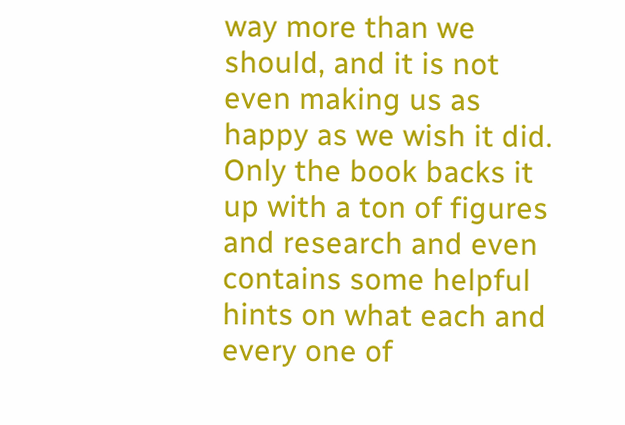way more than we should, and it is not even making us as happy as we wish it did. Only the book backs it up with a ton of figures and research and even contains some helpful hints on what each and every one of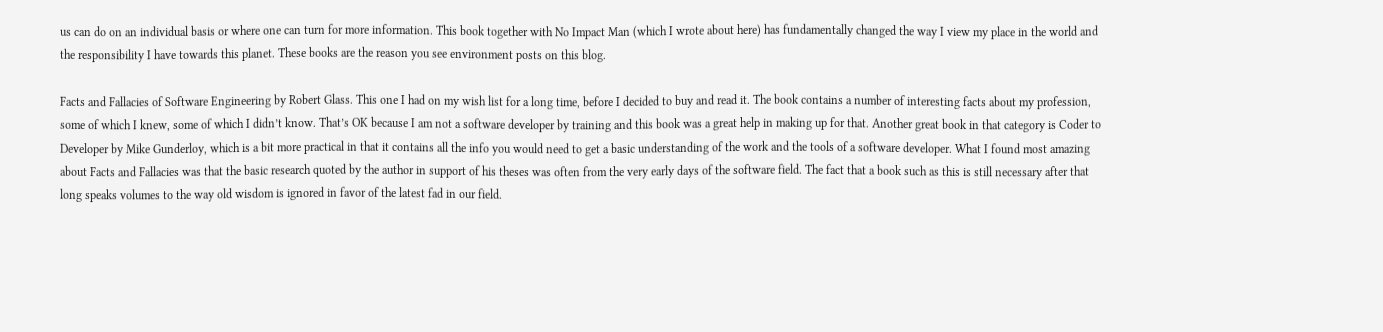us can do on an individual basis or where one can turn for more information. This book together with No Impact Man (which I wrote about here) has fundamentally changed the way I view my place in the world and the responsibility I have towards this planet. These books are the reason you see environment posts on this blog.

Facts and Fallacies of Software Engineering by Robert Glass. This one I had on my wish list for a long time, before I decided to buy and read it. The book contains a number of interesting facts about my profession, some of which I knew, some of which I didn’t know. That’s OK because I am not a software developer by training and this book was a great help in making up for that. Another great book in that category is Coder to Developer by Mike Gunderloy, which is a bit more practical in that it contains all the info you would need to get a basic understanding of the work and the tools of a software developer. What I found most amazing about Facts and Fallacies was that the basic research quoted by the author in support of his theses was often from the very early days of the software field. The fact that a book such as this is still necessary after that long speaks volumes to the way old wisdom is ignored in favor of the latest fad in our field.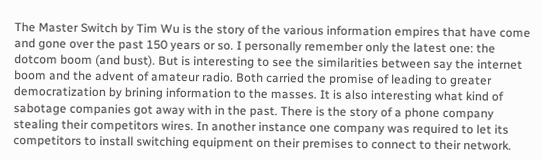The Master Switch by Tim Wu is the story of the various information empires that have come and gone over the past 150 years or so. I personally remember only the latest one: the dotcom boom (and bust). But is interesting to see the similarities between say the internet boom and the advent of amateur radio. Both carried the promise of leading to greater democratization by brining information to the masses. It is also interesting what kind of sabotage companies got away with in the past. There is the story of a phone company stealing their competitors wires. In another instance one company was required to let its competitors to install switching equipment on their premises to connect to their network.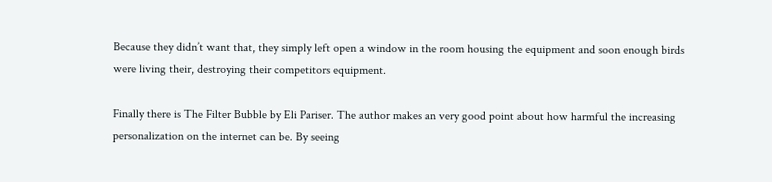Because they didn’t want that, they simply left open a window in the room housing the equipment and soon enough birds were living their, destroying their competitors equipment.

Finally there is The Filter Bubble by Eli Pariser. The author makes an very good point about how harmful the increasing personalization on the internet can be. By seeing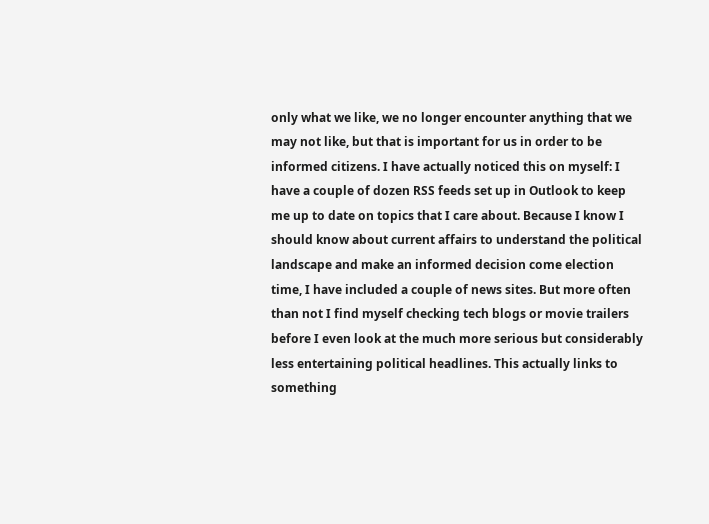only what we like, we no longer encounter anything that we may not like, but that is important for us in order to be informed citizens. I have actually noticed this on myself: I have a couple of dozen RSS feeds set up in Outlook to keep me up to date on topics that I care about. Because I know I should know about current affairs to understand the political landscape and make an informed decision come election time, I have included a couple of news sites. But more often than not I find myself checking tech blogs or movie trailers before I even look at the much more serious but considerably less entertaining political headlines. This actually links to something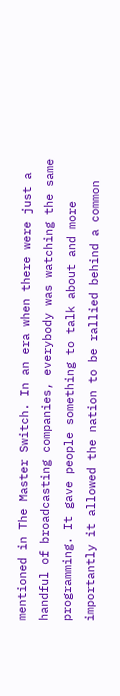mentioned in The Master Switch. In an era when there were just a handful of broadcasting companies, everybody was watching the same programming. It gave people something to talk about and more importantly it allowed the nation to be rallied behind a common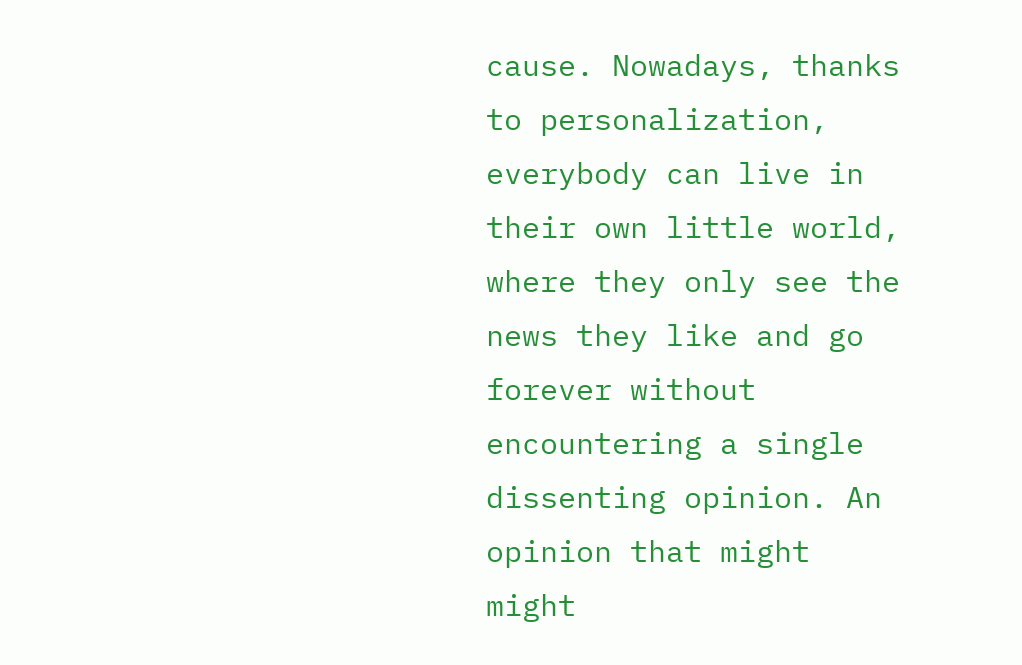cause. Nowadays, thanks to personalization, everybody can live in their own little world, where they only see the news they like and go forever without encountering a single dissenting opinion. An opinion that might might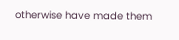otherwise have made them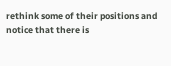rethink some of their positions and notice that there is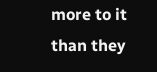more to it than they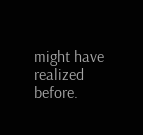might have realized before.